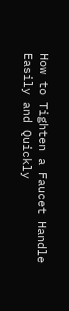How to Tighten a Faucet Handle Easily and Quickly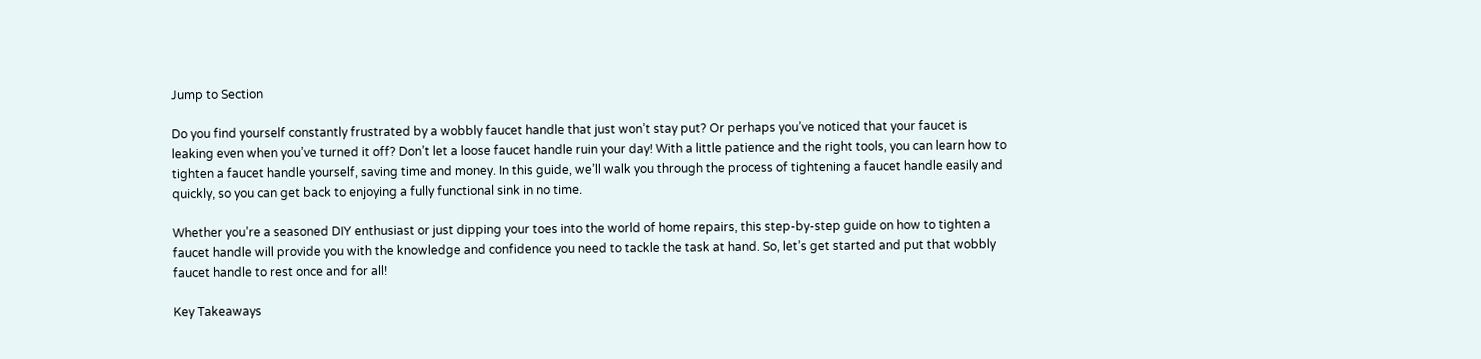Jump to Section

Do you find yourself constantly frustrated by a wobbly faucet handle that just won’t stay put? Or perhaps you’ve noticed that your faucet is leaking even when you’ve turned it off? Don’t let a loose faucet handle ruin your day! With a little patience and the right tools, you can learn how to tighten a faucet handle yourself, saving time and money. In this guide, we’ll walk you through the process of tightening a faucet handle easily and quickly, so you can get back to enjoying a fully functional sink in no time.

Whether you’re a seasoned DIY enthusiast or just dipping your toes into the world of home repairs, this step-by-step guide on how to tighten a faucet handle will provide you with the knowledge and confidence you need to tackle the task at hand. So, let’s get started and put that wobbly faucet handle to rest once and for all!

Key Takeaways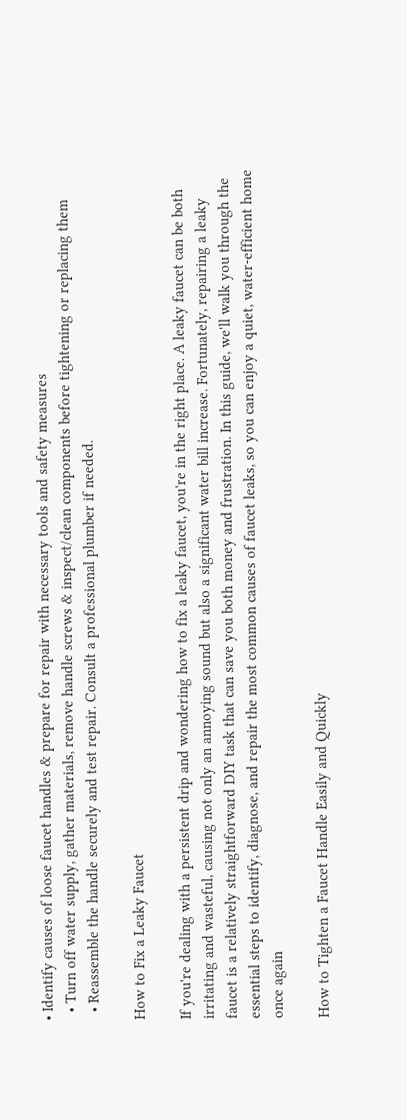• Identify causes of loose faucet handles & prepare for repair with necessary tools and safety measures
  • Turn off water supply, gather materials, remove handle screws & inspect/clean components before tightening or replacing them
  • Reassemble the handle securely and test repair. Consult a professional plumber if needed.

How to Fix a Leaky Faucet

If you're dealing with a persistent drip and wondering how to fix a leaky faucet, you're in the right place. A leaky faucet can be both irritating and wasteful, causing not only an annoying sound but also a significant water bill increase. Fortunately, repairing a leaky faucet is a relatively straightforward DIY task that can save you both money and frustration. In this guide, we'll walk you through the essential steps to identify, diagnose, and repair the most common causes of faucet leaks, so you can enjoy a quiet, water-efficient home once again

How to Tighten a Faucet Handle Easily and Quickly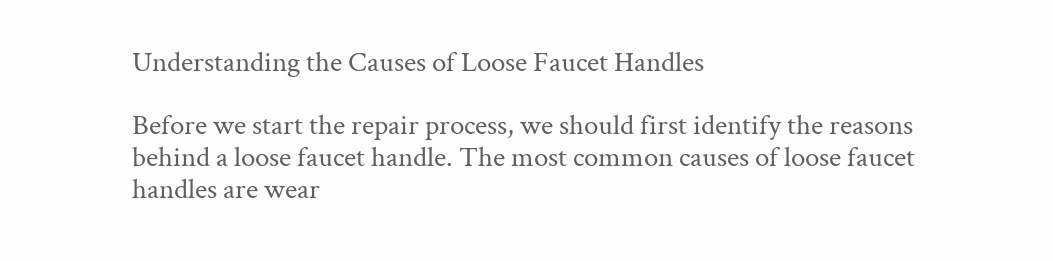Understanding the Causes of Loose Faucet Handles

Before we start the repair process, we should first identify the reasons behind a loose faucet handle. The most common causes of loose faucet handles are wear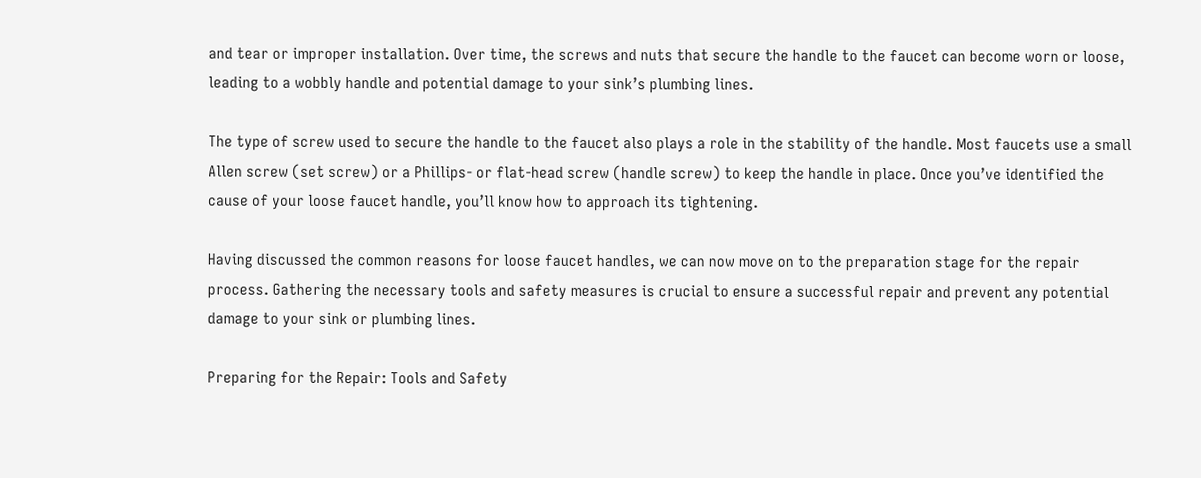and tear or improper installation. Over time, the screws and nuts that secure the handle to the faucet can become worn or loose, leading to a wobbly handle and potential damage to your sink’s plumbing lines.

The type of screw used to secure the handle to the faucet also plays a role in the stability of the handle. Most faucets use a small Allen screw (set screw) or a Phillips- or flat-head screw (handle screw) to keep the handle in place. Once you’ve identified the cause of your loose faucet handle, you’ll know how to approach its tightening.

Having discussed the common reasons for loose faucet handles, we can now move on to the preparation stage for the repair process. Gathering the necessary tools and safety measures is crucial to ensure a successful repair and prevent any potential damage to your sink or plumbing lines.

Preparing for the Repair: Tools and Safety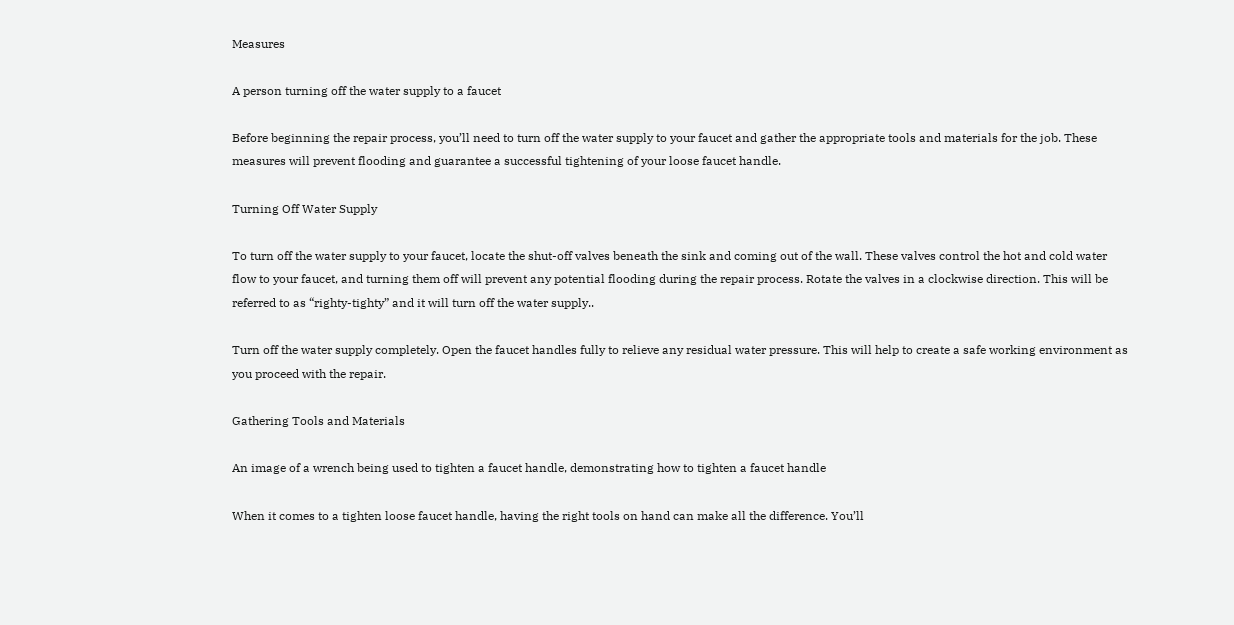Measures

A person turning off the water supply to a faucet

Before beginning the repair process, you’ll need to turn off the water supply to your faucet and gather the appropriate tools and materials for the job. These measures will prevent flooding and guarantee a successful tightening of your loose faucet handle.

Turning Off Water Supply

To turn off the water supply to your faucet, locate the shut-off valves beneath the sink and coming out of the wall. These valves control the hot and cold water flow to your faucet, and turning them off will prevent any potential flooding during the repair process. Rotate the valves in a clockwise direction. This will be referred to as “righty-tighty” and it will turn off the water supply..

Turn off the water supply completely. Open the faucet handles fully to relieve any residual water pressure. This will help to create a safe working environment as you proceed with the repair.

Gathering Tools and Materials

An image of a wrench being used to tighten a faucet handle, demonstrating how to tighten a faucet handle

When it comes to a tighten loose faucet handle, having the right tools on hand can make all the difference. You’ll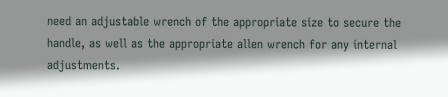need an adjustable wrench of the appropriate size to secure the handle, as well as the appropriate allen wrench for any internal adjustments.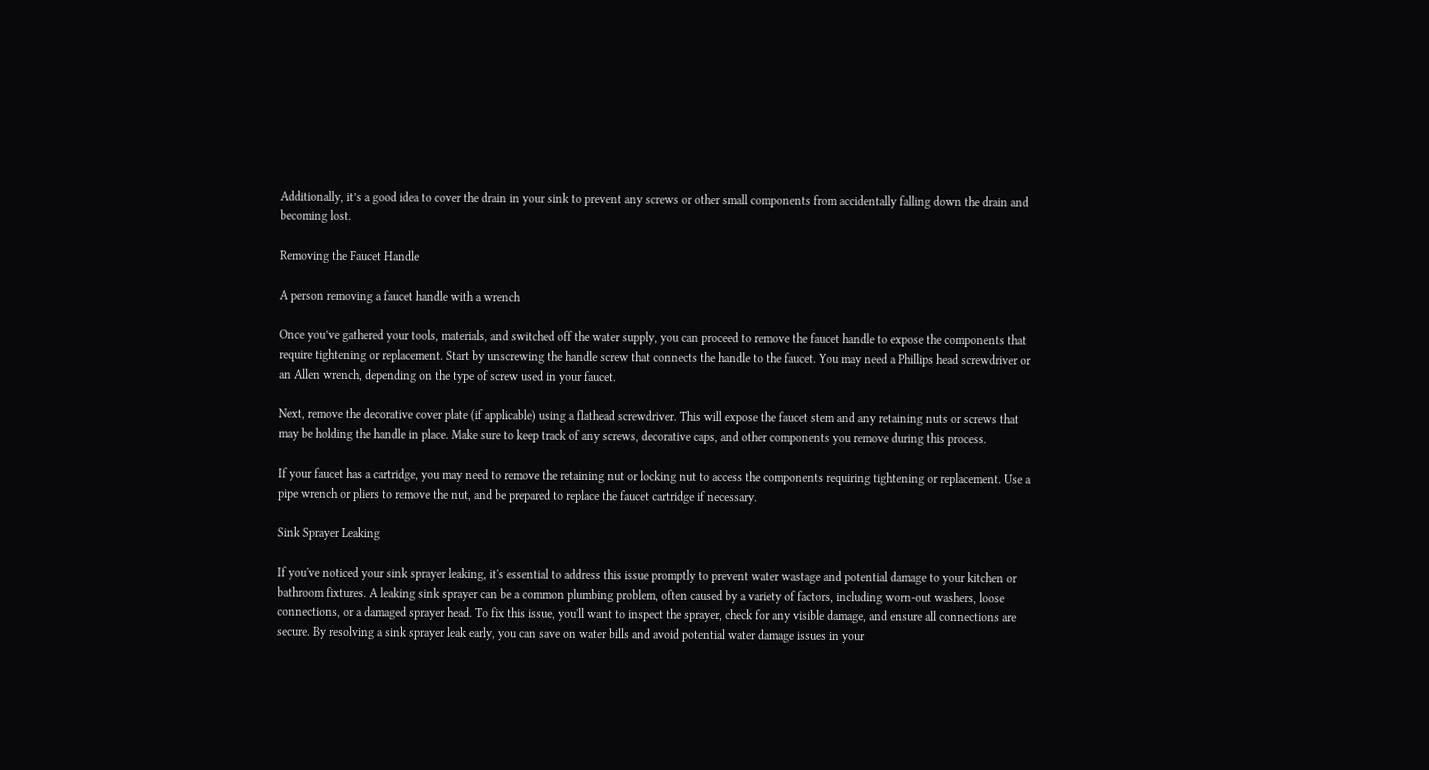Additionally, it’s a good idea to cover the drain in your sink to prevent any screws or other small components from accidentally falling down the drain and becoming lost.

Removing the Faucet Handle

A person removing a faucet handle with a wrench

Once you’ve gathered your tools, materials, and switched off the water supply, you can proceed to remove the faucet handle to expose the components that require tightening or replacement. Start by unscrewing the handle screw that connects the handle to the faucet. You may need a Phillips head screwdriver or an Allen wrench, depending on the type of screw used in your faucet.

Next, remove the decorative cover plate (if applicable) using a flathead screwdriver. This will expose the faucet stem and any retaining nuts or screws that may be holding the handle in place. Make sure to keep track of any screws, decorative caps, and other components you remove during this process.

If your faucet has a cartridge, you may need to remove the retaining nut or locking nut to access the components requiring tightening or replacement. Use a pipe wrench or pliers to remove the nut, and be prepared to replace the faucet cartridge if necessary.

Sink Sprayer Leaking

If you've noticed your sink sprayer leaking, it's essential to address this issue promptly to prevent water wastage and potential damage to your kitchen or bathroom fixtures. A leaking sink sprayer can be a common plumbing problem, often caused by a variety of factors, including worn-out washers, loose connections, or a damaged sprayer head. To fix this issue, you'll want to inspect the sprayer, check for any visible damage, and ensure all connections are secure. By resolving a sink sprayer leak early, you can save on water bills and avoid potential water damage issues in your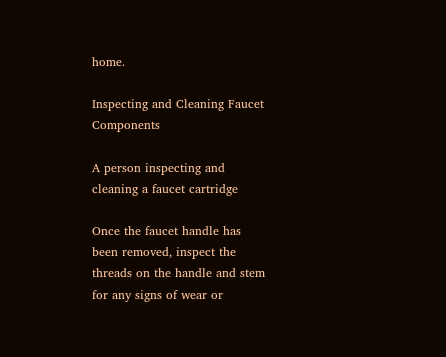home.

Inspecting and Cleaning Faucet Components

A person inspecting and cleaning a faucet cartridge

Once the faucet handle has been removed, inspect the threads on the handle and stem for any signs of wear or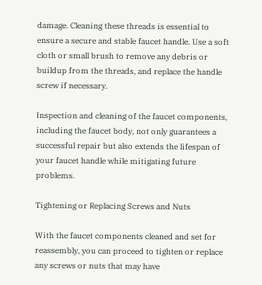damage. Cleaning these threads is essential to ensure a secure and stable faucet handle. Use a soft cloth or small brush to remove any debris or buildup from the threads, and replace the handle screw if necessary.

Inspection and cleaning of the faucet components, including the faucet body, not only guarantees a successful repair but also extends the lifespan of your faucet handle while mitigating future problems.

Tightening or Replacing Screws and Nuts

With the faucet components cleaned and set for reassembly, you can proceed to tighten or replace any screws or nuts that may have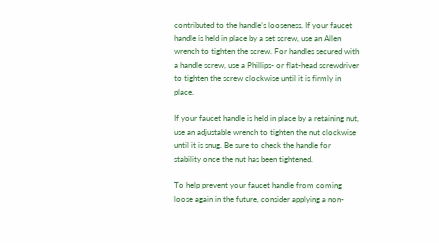contributed to the handle’s looseness. If your faucet handle is held in place by a set screw, use an Allen wrench to tighten the screw. For handles secured with a handle screw, use a Phillips- or flat-head screwdriver to tighten the screw clockwise until it is firmly in place.

If your faucet handle is held in place by a retaining nut, use an adjustable wrench to tighten the nut clockwise until it is snug. Be sure to check the handle for stability once the nut has been tightened.

To help prevent your faucet handle from coming loose again in the future, consider applying a non-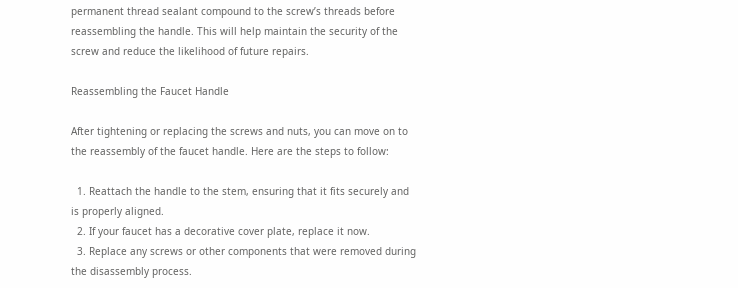permanent thread sealant compound to the screw’s threads before reassembling the handle. This will help maintain the security of the screw and reduce the likelihood of future repairs.

Reassembling the Faucet Handle

After tightening or replacing the screws and nuts, you can move on to the reassembly of the faucet handle. Here are the steps to follow:

  1. Reattach the handle to the stem, ensuring that it fits securely and is properly aligned.
  2. If your faucet has a decorative cover plate, replace it now.
  3. Replace any screws or other components that were removed during the disassembly process.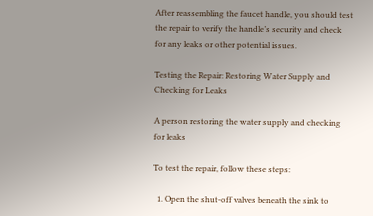After reassembling the faucet handle, you should test the repair to verify the handle’s security and check for any leaks or other potential issues.

Testing the Repair: Restoring Water Supply and Checking for Leaks

A person restoring the water supply and checking for leaks

To test the repair, follow these steps:

  1. Open the shut-off valves beneath the sink to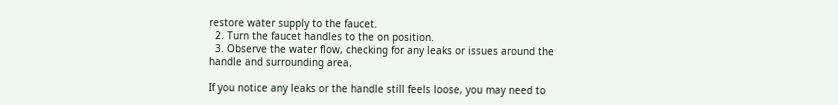restore water supply to the faucet.
  2. Turn the faucet handles to the on position.
  3. Observe the water flow, checking for any leaks or issues around the handle and surrounding area.

If you notice any leaks or the handle still feels loose, you may need to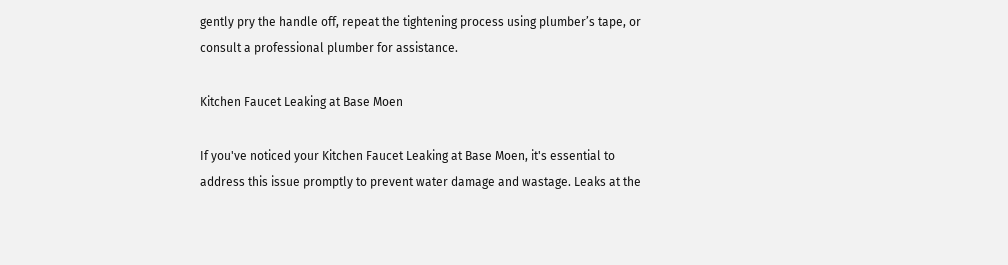gently pry the handle off, repeat the tightening process using plumber’s tape, or consult a professional plumber for assistance.

Kitchen Faucet Leaking at Base Moen

If you've noticed your Kitchen Faucet Leaking at Base Moen, it's essential to address this issue promptly to prevent water damage and wastage. Leaks at the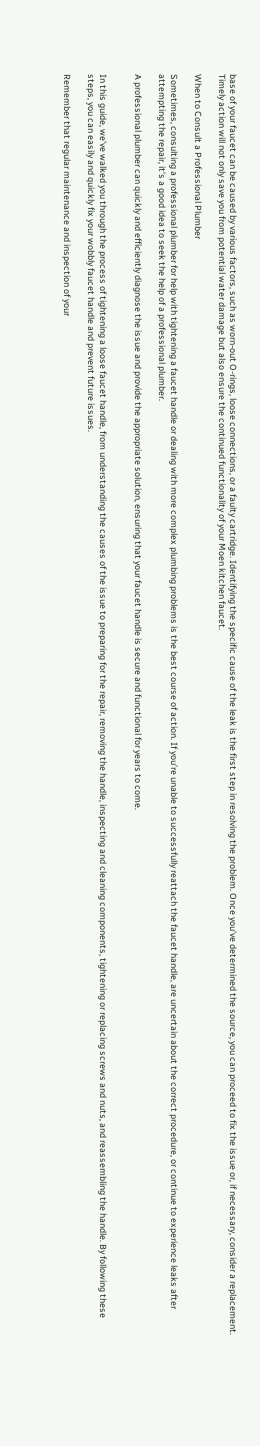base of your faucet can be caused by various factors, such as worn-out O-rings, loose connections, or a faulty cartridge. Identifying the specific cause of the leak is the first step in resolving the problem. Once you've determined the source, you can proceed to fix the issue or, if necessary, consider a replacement. Timely action will not only save you from potential water damage but also ensure the continued functionality of your Moen kitchen faucet.

When to Consult a Professional Plumber

Sometimes, consulting a professional plumber for help with tightening a faucet handle or dealing with more complex plumbing problems is the best course of action. If you’re unable to successfully reattach the faucet handle, are uncertain about the correct procedure, or continue to experience leaks after attempting the repair, it’s a good idea to seek the help of a professional plumber.

A professional plumber can quickly and efficiently diagnose the issue and provide the appropriate solution, ensuring that your faucet handle is secure and functional for years to come.


In this guide, we’ve walked you through the process of tightening a loose faucet handle, from understanding the causes of the issue to preparing for the repair, removing the handle, inspecting and cleaning components, tightening or replacing screws and nuts, and reassembling the handle. By following these steps, you can easily and quickly fix your wobbly faucet handle and prevent future issues.

Remember that regular maintenance and inspection of your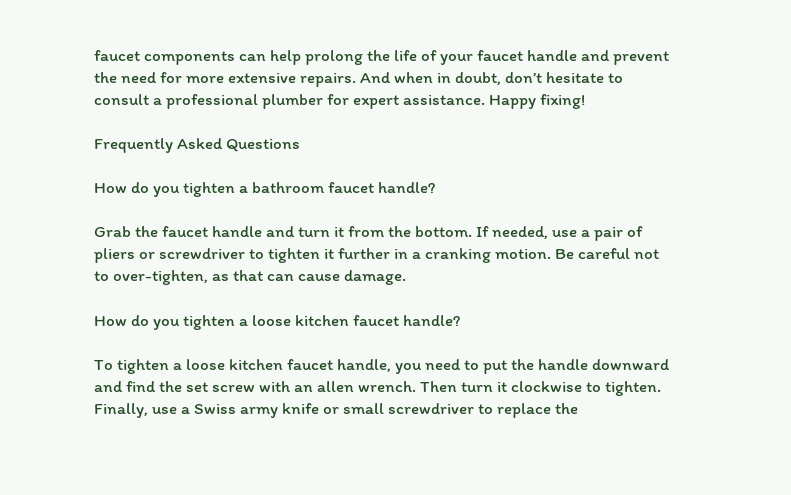faucet components can help prolong the life of your faucet handle and prevent the need for more extensive repairs. And when in doubt, don’t hesitate to consult a professional plumber for expert assistance. Happy fixing!

Frequently Asked Questions

How do you tighten a bathroom faucet handle?

Grab the faucet handle and turn it from the bottom. If needed, use a pair of pliers or screwdriver to tighten it further in a cranking motion. Be careful not to over-tighten, as that can cause damage.

How do you tighten a loose kitchen faucet handle?

To tighten a loose kitchen faucet handle, you need to put the handle downward and find the set screw with an allen wrench. Then turn it clockwise to tighten. Finally, use a Swiss army knife or small screwdriver to replace the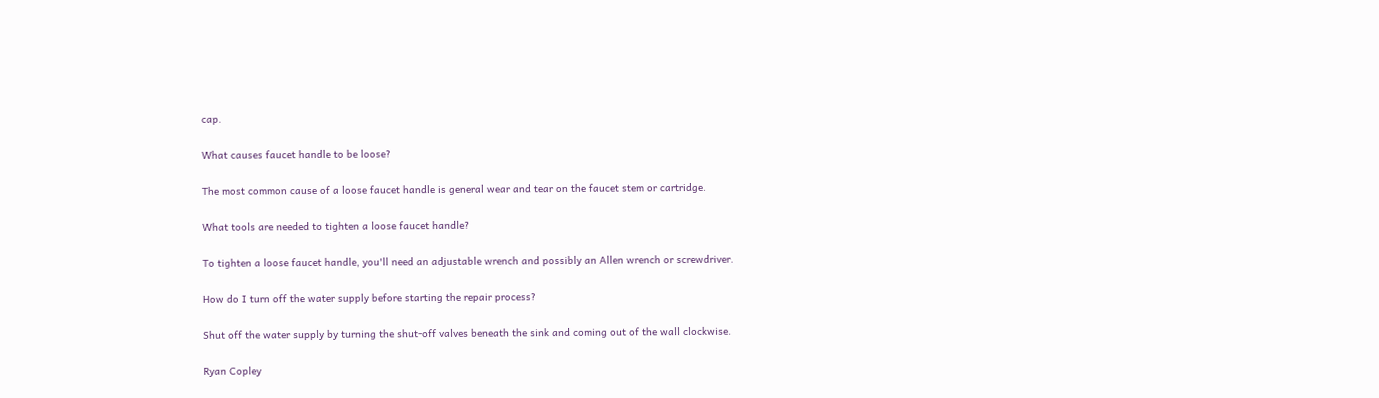cap.

What causes faucet handle to be loose?

The most common cause of a loose faucet handle is general wear and tear on the faucet stem or cartridge.

What tools are needed to tighten a loose faucet handle?

To tighten a loose faucet handle, you'll need an adjustable wrench and possibly an Allen wrench or screwdriver.

How do I turn off the water supply before starting the repair process?

Shut off the water supply by turning the shut-off valves beneath the sink and coming out of the wall clockwise.

Ryan Copley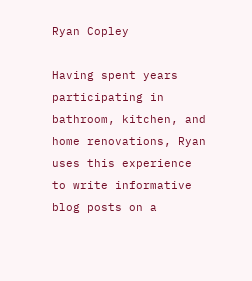Ryan Copley

Having spent years participating in bathroom, kitchen, and home renovations, Ryan uses this experience to write informative blog posts on a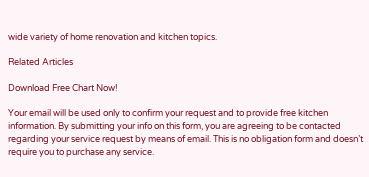wide variety of home renovation and kitchen topics.

Related Articles

Download Free Chart Now!

Your email will be used only to confirm your request and to provide free kitchen information. By submitting your info on this form, you are agreeing to be contacted regarding your service request by means of email. This is no obligation form and doesn’t require you to purchase any service.